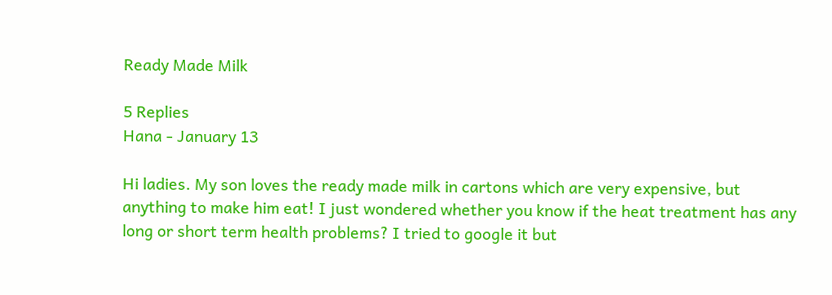Ready Made Milk

5 Replies
Hana - January 13

Hi ladies. My son loves the ready made milk in cartons which are very expensive, but anything to make him eat! I just wondered whether you know if the heat treatment has any long or short term health problems? I tried to google it but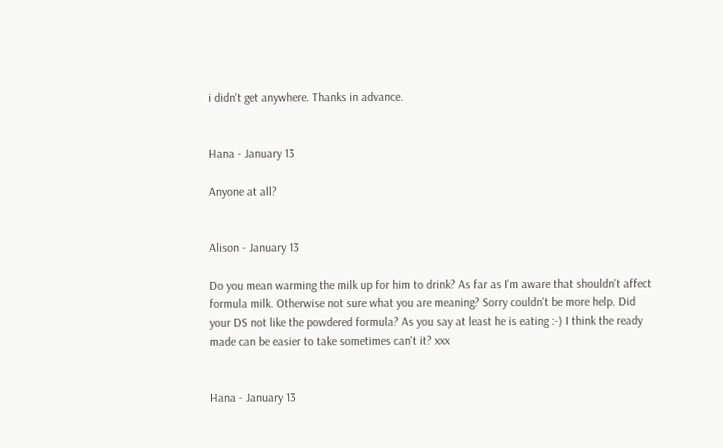i didn't get anywhere. Thanks in advance.


Hana - January 13

Anyone at all?


Alison - January 13

Do you mean warming the milk up for him to drink? As far as I'm aware that shouldn't affect formula milk. Otherwise not sure what you are meaning? Sorry couldn't be more help. Did your DS not like the powdered formula? As you say at least he is eating :-) I think the ready made can be easier to take sometimes can't it? xxx


Hana - January 13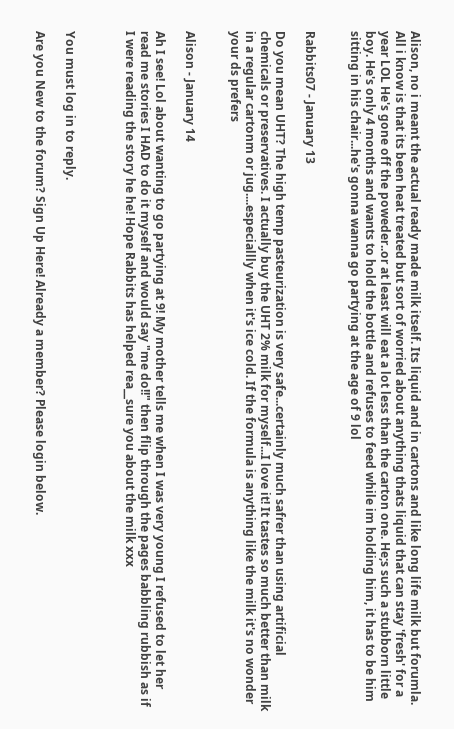Alison, no i meant the actual ready made milk itself. Its liquid and in cartons and like long life milk but forumla. All i know is that its been heat treated but sort of worried about anything thats liquid that can stay 'fresh' for a year LOL He's gone off the poweder..or at least will eat a lot less than the carton one. He;s such a stubborn little boy. He's only 4 months and wants to hold the bottle and refuses to feed while im holding him, it has to be him sitting in his chair...he's gonna wanna go partying at the age of 9 lol


Rabbits07 - January 13

Do you mean UHT? The high temp pasteurization is very safe...certainly much safrer than using artificial chemicals or preservatives. I actually buy the UHT 2% milk for myself...I love it! It tastes so much better than milk in a regular cartonm or jug....especiallly when it's ice cold. If the formula is anything like the milk it's no wonder your ds prefers


Alison - January 14

Ah I see! Lol about wanting to go partying at 9! My mother tells me when I was very young I refused to let her read me stories I HAD to do it myself and would say "me do!!" then flip through the pages babbling rubbish as if I were reading the story he he! Hope Rabbits has helped rea__sure you about the milk xxx



You must log in to reply.

Are you New to the forum? Sign Up Here! Already a member? Please login below.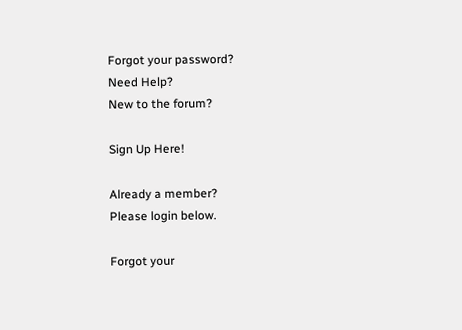Forgot your password?
Need Help?
New to the forum?

Sign Up Here!

Already a member?
Please login below.

Forgot your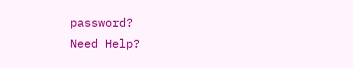password?
Need Help?